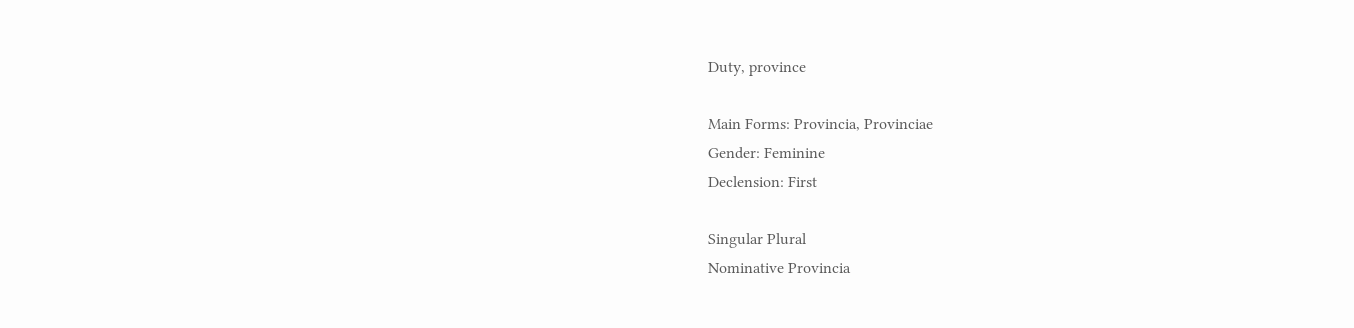Duty, province

Main Forms: Provincia, Provinciae
Gender: Feminine
Declension: First

Singular Plural
Nominative Provincia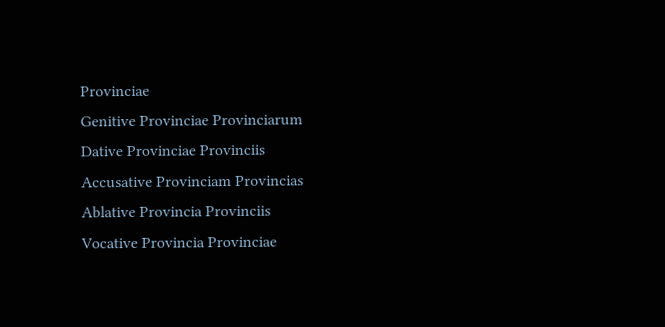Provinciae
Genitive Provinciae Provinciarum
Dative Provinciae Provinciis
Accusative Provinciam Provincias
Ablative Provincia Provinciis
Vocative Provincia Provinciae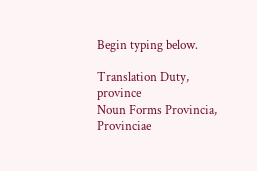Begin typing below.

Translation Duty, province
Noun Forms Provincia, Provinciae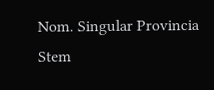Nom. Singular Provincia
Stem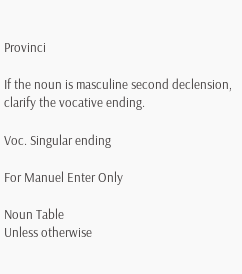Provinci

If the noun is masculine second declension, clarify the vocative ending.

Voc. Singular ending

For Manuel Enter Only

Noun Table
Unless otherwise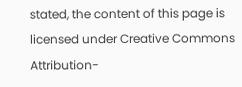stated, the content of this page is licensed under Creative Commons Attribution-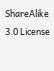ShareAlike 3.0 License